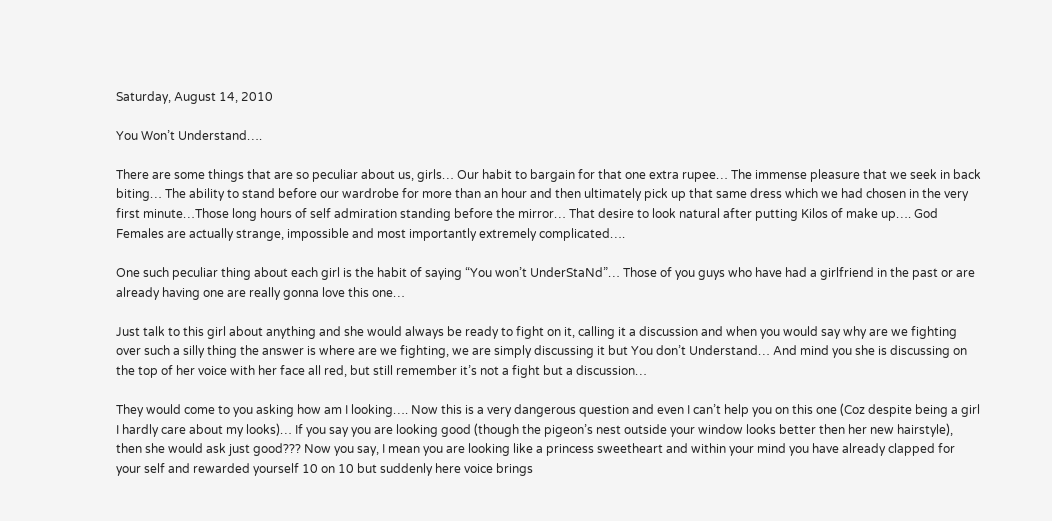Saturday, August 14, 2010

You Won’t Understand….

There are some things that are so peculiar about us, girls… Our habit to bargain for that one extra rupee… The immense pleasure that we seek in back biting… The ability to stand before our wardrobe for more than an hour and then ultimately pick up that same dress which we had chosen in the very first minute…Those long hours of self admiration standing before the mirror… That desire to look natural after putting Kilos of make up…. God Females are actually strange, impossible and most importantly extremely complicated….

One such peculiar thing about each girl is the habit of saying “You won’t UnderStaNd”… Those of you guys who have had a girlfriend in the past or are already having one are really gonna love this one…

Just talk to this girl about anything and she would always be ready to fight on it, calling it a discussion and when you would say why are we fighting over such a silly thing the answer is where are we fighting, we are simply discussing it but You don’t Understand… And mind you she is discussing on the top of her voice with her face all red, but still remember it’s not a fight but a discussion…

They would come to you asking how am I looking…. Now this is a very dangerous question and even I can’t help you on this one (Coz despite being a girl I hardly care about my looks)… If you say you are looking good (though the pigeon’s nest outside your window looks better then her new hairstyle), then she would ask just good??? Now you say, I mean you are looking like a princess sweetheart and within your mind you have already clapped for your self and rewarded yourself 10 on 10 but suddenly here voice brings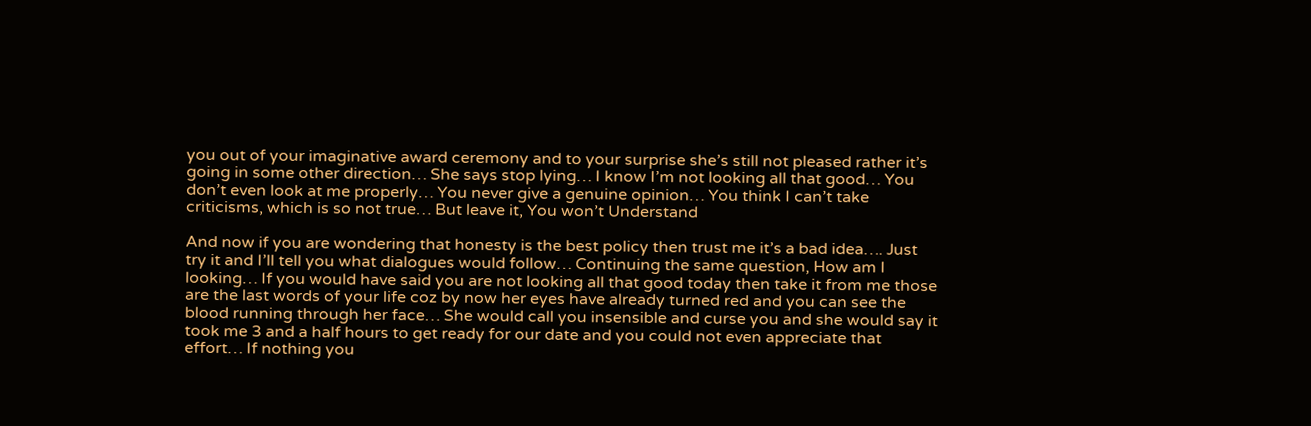you out of your imaginative award ceremony and to your surprise she’s still not pleased rather it’s going in some other direction… She says stop lying… I know I’m not looking all that good… You don’t even look at me properly… You never give a genuine opinion… You think I can’t take criticisms, which is so not true… But leave it, You won’t Understand

And now if you are wondering that honesty is the best policy then trust me it’s a bad idea…. Just try it and I’ll tell you what dialogues would follow… Continuing the same question, How am I looking… If you would have said you are not looking all that good today then take it from me those are the last words of your life coz by now her eyes have already turned red and you can see the blood running through her face… She would call you insensible and curse you and she would say it took me 3 and a half hours to get ready for our date and you could not even appreciate that effort… If nothing you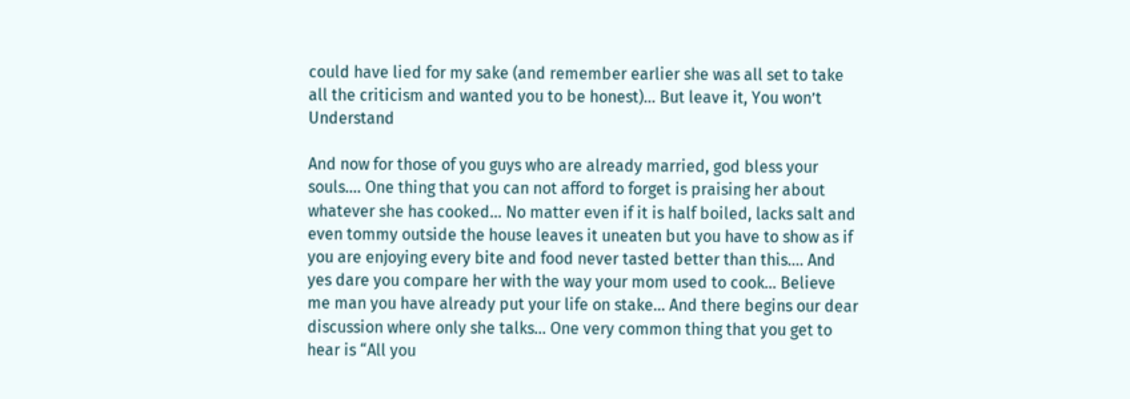could have lied for my sake (and remember earlier she was all set to take all the criticism and wanted you to be honest)… But leave it, You won’t Understand

And now for those of you guys who are already married, god bless your souls…. One thing that you can not afford to forget is praising her about whatever she has cooked… No matter even if it is half boiled, lacks salt and even tommy outside the house leaves it uneaten but you have to show as if you are enjoying every bite and food never tasted better than this…. And yes dare you compare her with the way your mom used to cook… Believe me man you have already put your life on stake… And there begins our dear discussion where only she talks… One very common thing that you get to hear is “All you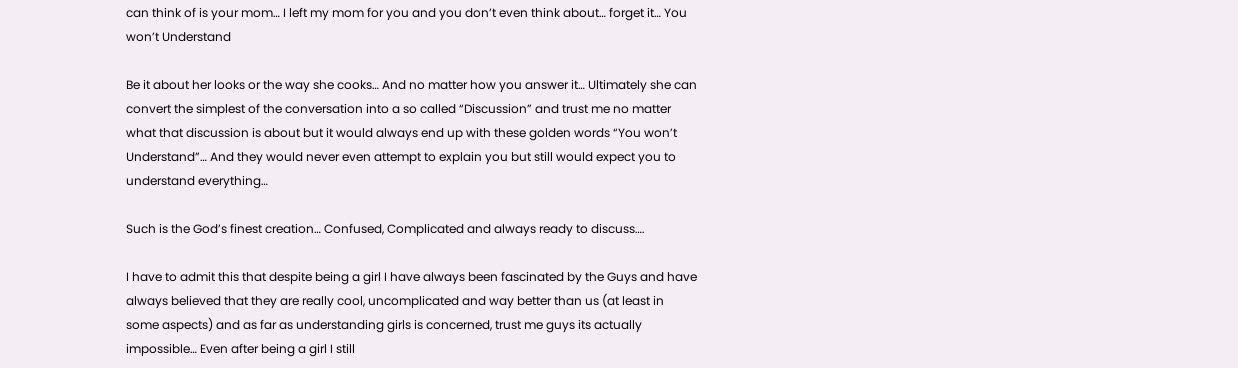can think of is your mom… I left my mom for you and you don’t even think about… forget it… You won’t Understand

Be it about her looks or the way she cooks… And no matter how you answer it… Ultimately she can convert the simplest of the conversation into a so called “Discussion” and trust me no matter what that discussion is about but it would always end up with these golden words “You won’t Understand”… And they would never even attempt to explain you but still would expect you to understand everything…

Such is the God’s finest creation… Confused, Complicated and always ready to discuss….

I have to admit this that despite being a girl I have always been fascinated by the Guys and have always believed that they are really cool, uncomplicated and way better than us (at least in some aspects) and as far as understanding girls is concerned, trust me guys its actually impossible… Even after being a girl I still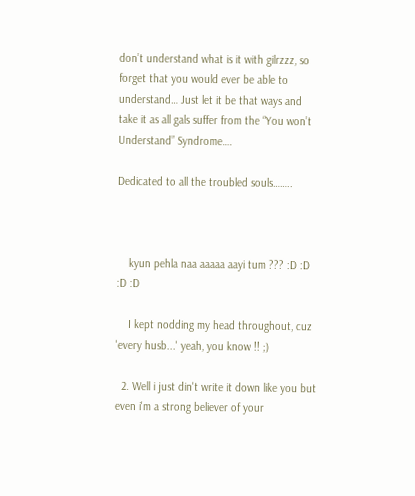don’t understand what is it with gilrzzz, so forget that you would ever be able to understand… Just let it be that ways and take it as all gals suffer from the “You won’t Understand” Syndrome….

Dedicated to all the troubled souls……..



    kyun pehla naa aaaaa aayi tum ??? :D :D :D :D

    I kept nodding my head throughout, cuz 'every husb...' yeah, you know !! ;)

  2. Well i just din't write it down like you but even i'm a strong believer of your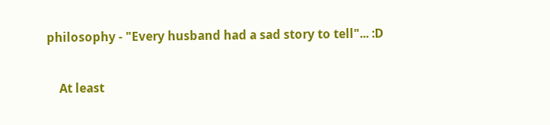philosophy - "Every husband had a sad story to tell"... :D

    At least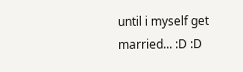until i myself get married... :D :D